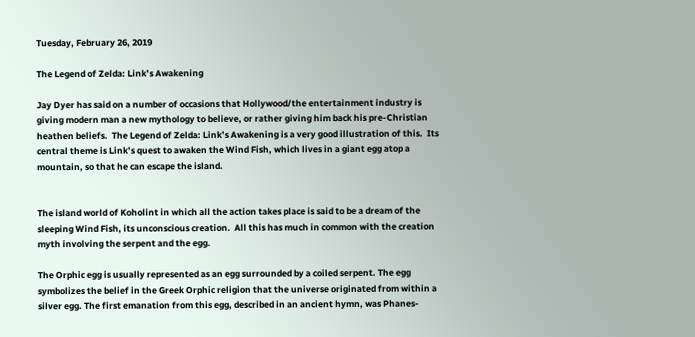Tuesday, February 26, 2019

The Legend of Zelda: Link’s Awakening

Jay Dyer has said on a number of occasions that Hollywood/the entertainment industry is giving modern man a new mythology to believe, or rather giving him back his pre-Christian heathen beliefs.  The Legend of Zelda: Link’s Awakening is a very good illustration of this.  Its central theme is Link’s quest to awaken the Wind Fish, which lives in a giant egg atop a mountain, so that he can escape the island.


The island world of Koholint in which all the action takes place is said to be a dream of the sleeping Wind Fish, its unconscious creation.  All this has much in common with the creation myth involving the serpent and the egg.

The Orphic egg is usually represented as an egg surrounded by a coiled serpent. The egg symbolizes the belief in the Greek Orphic religion that the universe originated from within a silver egg. The first emanation from this egg, described in an ancient hymn, was Phanes-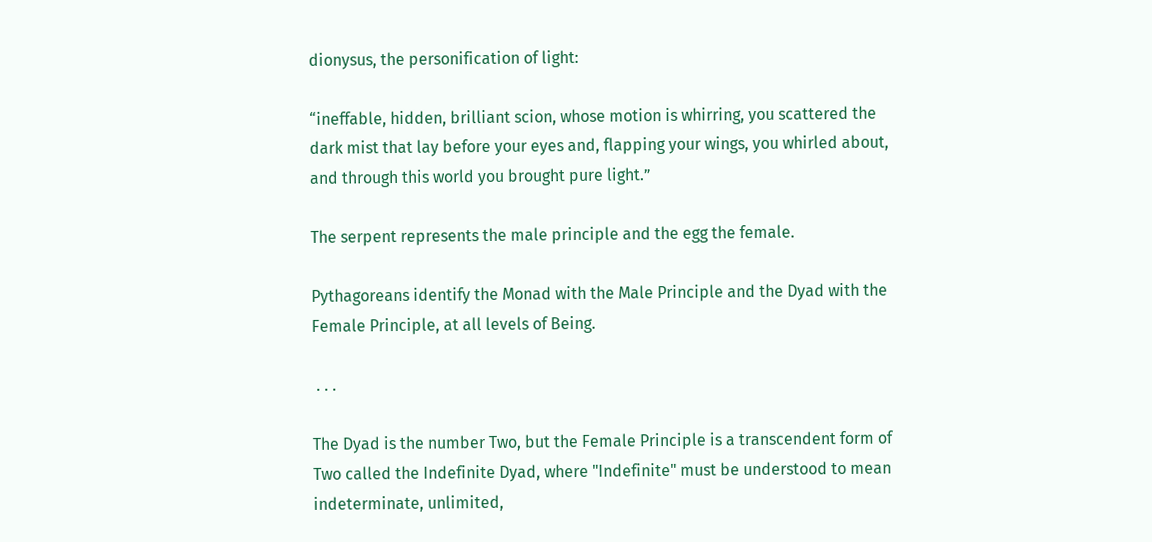dionysus, the personification of light:

“ineffable, hidden, brilliant scion, whose motion is whirring, you scattered the dark mist that lay before your eyes and, flapping your wings, you whirled about, and through this world you brought pure light.”

The serpent represents the male principle and the egg the female.

Pythagoreans identify the Monad with the Male Principle and the Dyad with the Female Principle, at all levels of Being.

 . . .

The Dyad is the number Two, but the Female Principle is a transcendent form of Two called the Indefinite Dyad, where "Indefinite" must be understood to mean indeterminate, unlimited,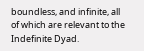boundless, and infinite, all of which are relevant to the Indefinite Dyad.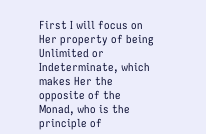First I will focus on Her property of being Unlimited or Indeterminate, which makes Her the opposite of the Monad, who is the principle of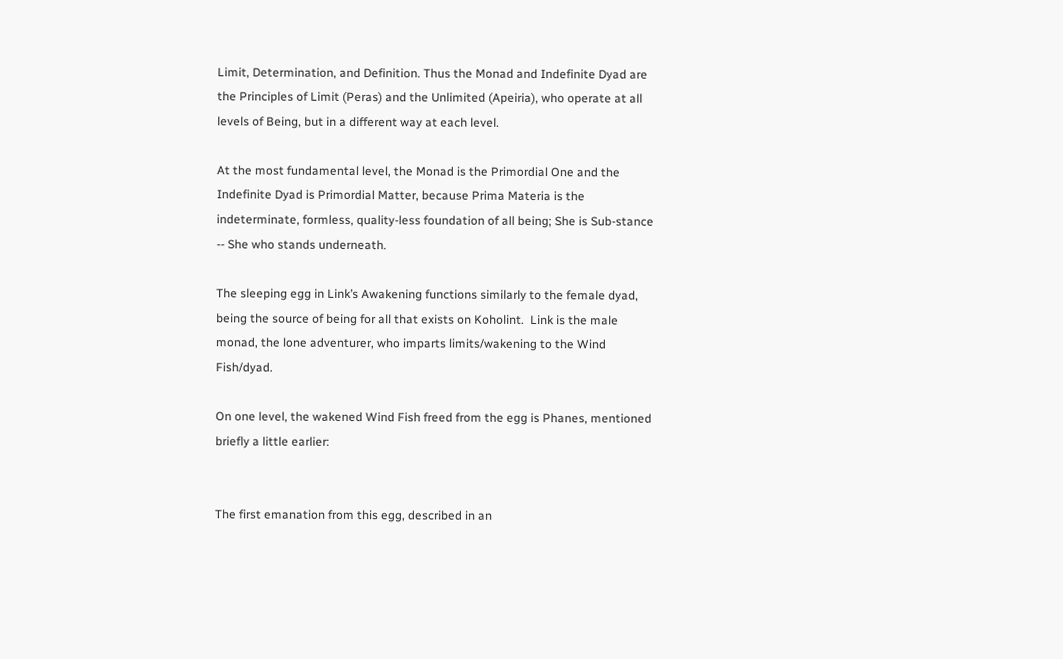Limit, Determination, and Definition. Thus the Monad and Indefinite Dyad are the Principles of Limit (Peras) and the Unlimited (Apeiria), who operate at all levels of Being, but in a different way at each level.

At the most fundamental level, the Monad is the Primordial One and the Indefinite Dyad is Primordial Matter, because Prima Materia is the indeterminate, formless, quality-less foundation of all being; She is Sub-stance -- She who stands underneath.

The sleeping egg in Link’s Awakening functions similarly to the female dyad, being the source of being for all that exists on Koholint.  Link is the male monad, the lone adventurer, who imparts limits/wakening to the Wind Fish/dyad.

On one level, the wakened Wind Fish freed from the egg is Phanes, mentioned briefly a little earlier:


The first emanation from this egg, described in an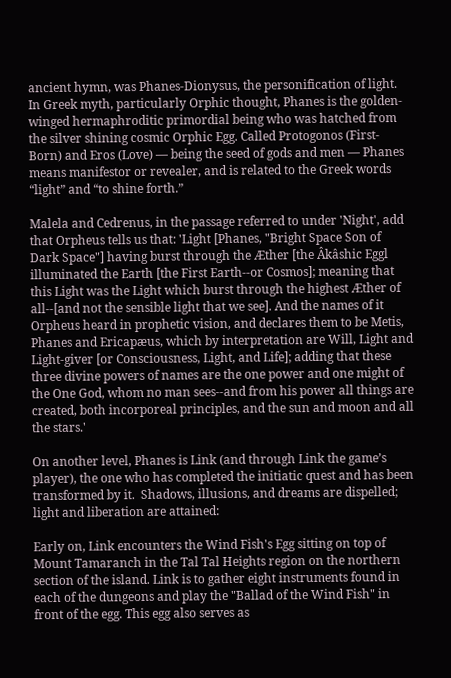ancient hymn, was Phanes-Dionysus, the personification of light. In Greek myth, particularly Orphic thought, Phanes is the golden-winged hermaphroditic primordial being who was hatched from the silver shining cosmic Orphic Egg. Called Protogonos (First-Born) and Eros (Love) — being the seed of gods and men — Phanes means manifestor or revealer, and is related to the Greek words “light” and “to shine forth.”

Malela and Cedrenus, in the passage referred to under 'Night', add that Orpheus tells us that: 'Light [Phanes, "Bright Space Son of Dark Space"] having burst through the Æther [the Âkâshic Eggl illuminated the Earth [the First Earth--or Cosmos]; meaning that this Light was the Light which burst through the highest Æther of all--[and not the sensible light that we see]. And the names of it Orpheus heard in prophetic vision, and declares them to be Metis, Phanes and Ericapæus, which by interpretation are Will, Light and Light-giver [or Consciousness, Light, and Life]; adding that these three divine powers of names are the one power and one might of the One God, whom no man sees--and from his power all things are created, both incorporeal principles, and the sun and moon and all the stars.'

On another level, Phanes is Link (and through Link the game’s player), the one who has completed the initiatic quest and has been transformed by it.  Shadows, illusions, and dreams are dispelled; light and liberation are attained:

Early on, Link encounters the Wind Fish's Egg sitting on top of Mount Tamaranch in the Tal Tal Heights region on the northern section of the island. Link is to gather eight instruments found in each of the dungeons and play the "Ballad of the Wind Fish" in front of the egg. This egg also serves as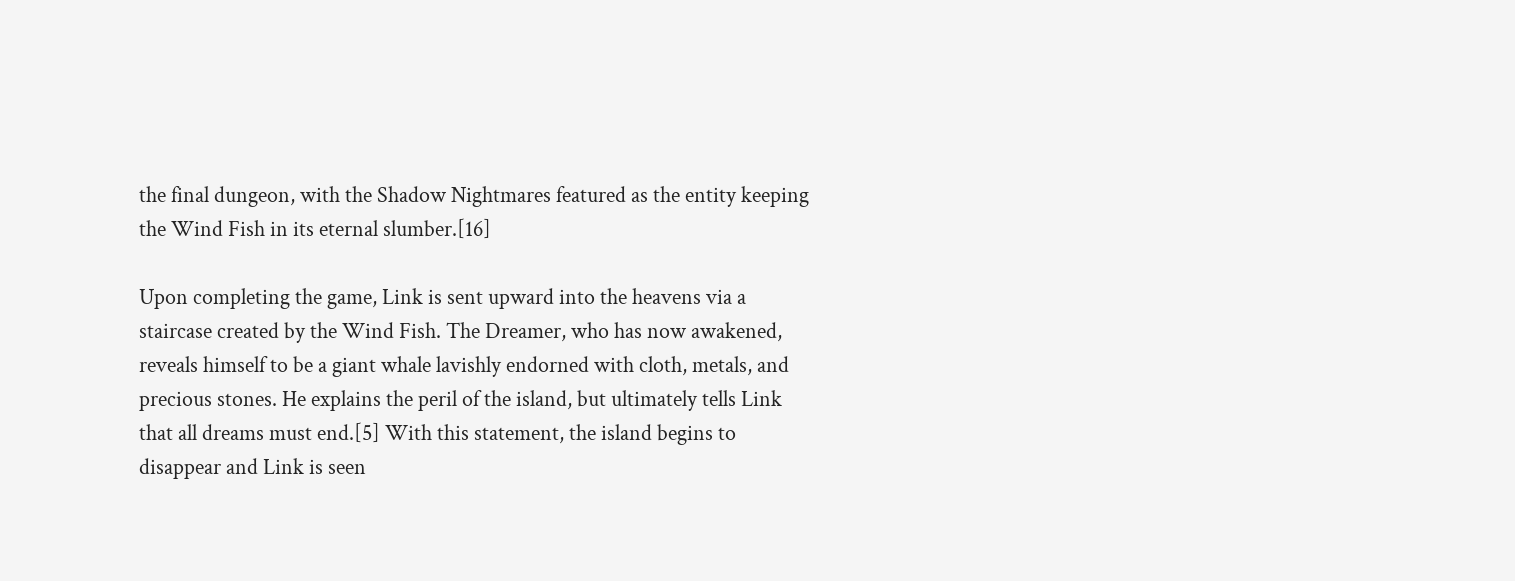the final dungeon, with the Shadow Nightmares featured as the entity keeping the Wind Fish in its eternal slumber.[16]

Upon completing the game, Link is sent upward into the heavens via a staircase created by the Wind Fish. The Dreamer, who has now awakened, reveals himself to be a giant whale lavishly endorned with cloth, metals, and precious stones. He explains the peril of the island, but ultimately tells Link that all dreams must end.[5] With this statement, the island begins to disappear and Link is seen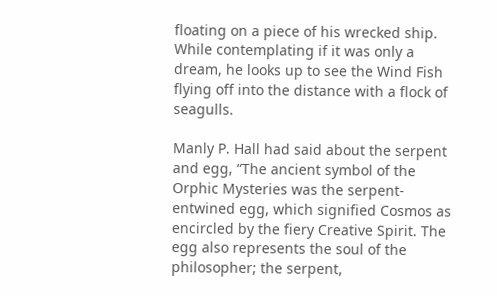floating on a piece of his wrecked ship. While contemplating if it was only a dream, he looks up to see the Wind Fish flying off into the distance with a flock of seagulls.

Manly P. Hall had said about the serpent and egg, “The ancient symbol of the Orphic Mysteries was the serpent-entwined egg, which signified Cosmos as encircled by the fiery Creative Spirit. The egg also represents the soul of the philosopher; the serpent,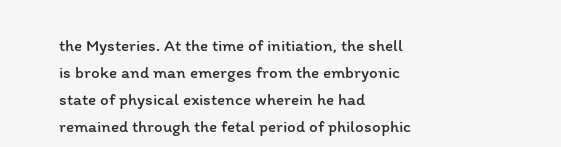the Mysteries. At the time of initiation, the shell is broke and man emerges from the embryonic state of physical existence wherein he had remained through the fetal period of philosophic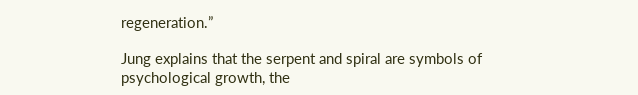regeneration.”

Jung explains that the serpent and spiral are symbols of psychological growth, the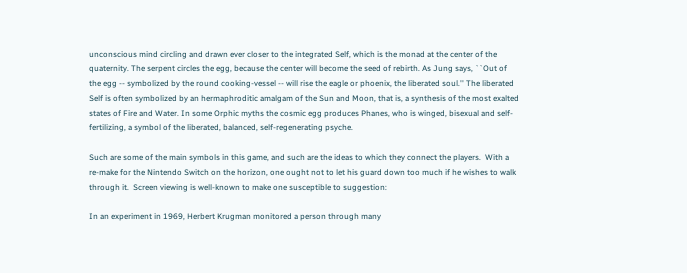unconscious mind circling and drawn ever closer to the integrated Self, which is the monad at the center of the quaternity. The serpent circles the egg, because the center will become the seed of rebirth. As Jung says, ``Out of the egg -- symbolized by the round cooking-vessel -- will rise the eagle or phoenix, the liberated soul.'' The liberated Self is often symbolized by an hermaphroditic amalgam of the Sun and Moon, that is, a synthesis of the most exalted states of Fire and Water. In some Orphic myths the cosmic egg produces Phanes, who is winged, bisexual and self-fertilizing, a symbol of the liberated, balanced, self-regenerating psyche.

Such are some of the main symbols in this game, and such are the ideas to which they connect the players.  With a re-make for the Nintendo Switch on the horizon, one ought not to let his guard down too much if he wishes to walk through it.  Screen viewing is well-known to make one susceptible to suggestion:

In an experiment in 1969, Herbert Krugman monitored a person through many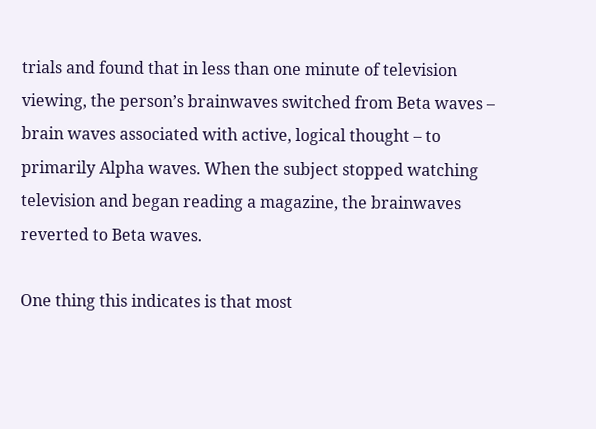trials and found that in less than one minute of television viewing, the person’s brainwaves switched from Beta waves – brain waves associated with active, logical thought – to primarily Alpha waves. When the subject stopped watching television and began reading a magazine, the brainwaves reverted to Beta waves.

One thing this indicates is that most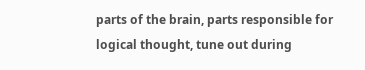parts of the brain, parts responsible for logical thought, tune out during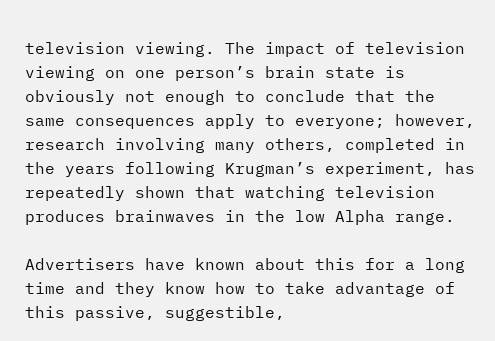television viewing. The impact of television viewing on one person’s brain state is obviously not enough to conclude that the same consequences apply to everyone; however, research involving many others, completed in the years following Krugman’s experiment, has repeatedly shown that watching television produces brainwaves in the low Alpha range.

Advertisers have known about this for a long time and they know how to take advantage of this passive, suggestible,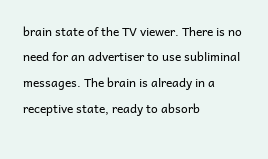brain state of the TV viewer. There is no need for an advertiser to use subliminal messages. The brain is already in a receptive state, ready to absorb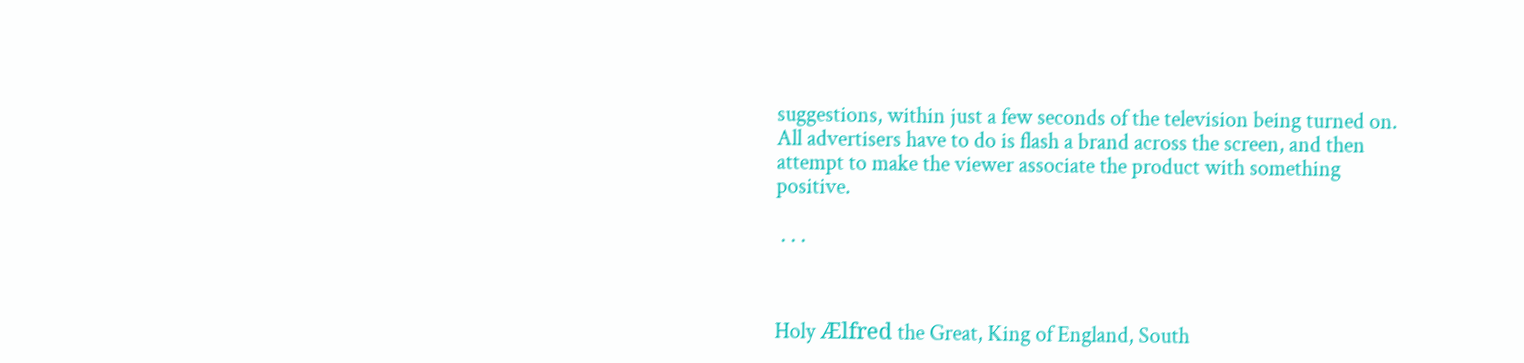suggestions, within just a few seconds of the television being turned on. All advertisers have to do is flash a brand across the screen, and then attempt to make the viewer associate the product with something positive.

 . . .



Holy Ælfred the Great, King of England, South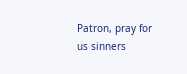Patron, pray for us sinners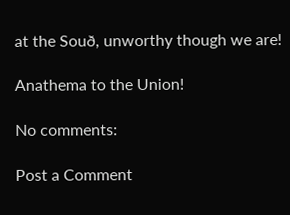at the Souð, unworthy though we are!

Anathema to the Union!

No comments:

Post a Comment